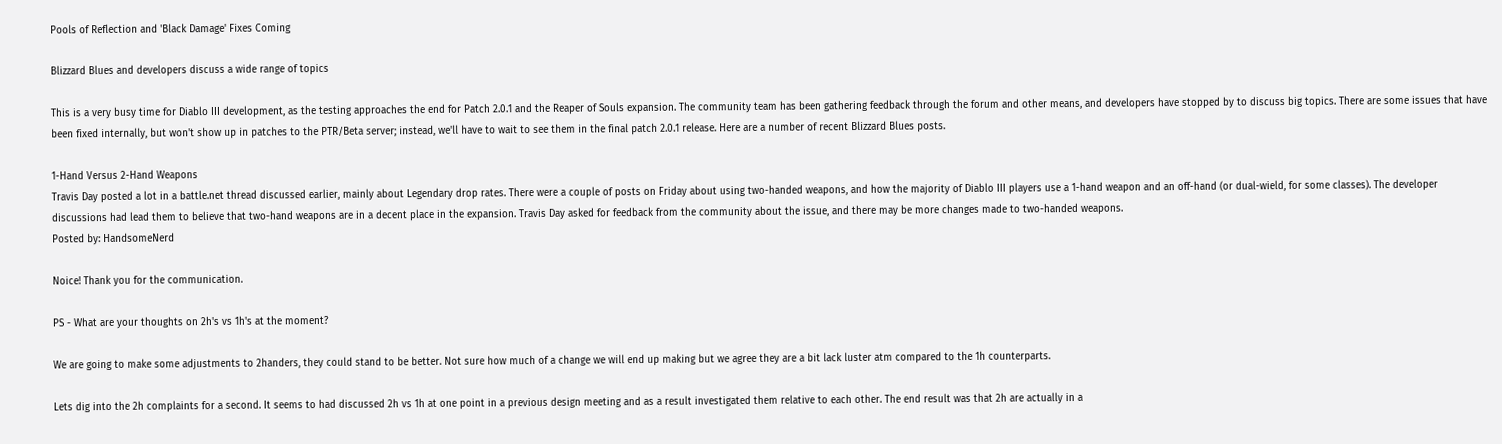Pools of Reflection and 'Black Damage' Fixes Coming

Blizzard Blues and developers discuss a wide range of topics

This is a very busy time for Diablo III development, as the testing approaches the end for Patch 2.0.1 and the Reaper of Souls expansion. The community team has been gathering feedback through the forum and other means, and developers have stopped by to discuss big topics. There are some issues that have been fixed internally, but won't show up in patches to the PTR/Beta server; instead, we'll have to wait to see them in the final patch 2.0.1 release. Here are a number of recent Blizzard Blues posts.

1-Hand Versus 2-Hand Weapons
Travis Day posted a lot in a battle.net thread discussed earlier, mainly about Legendary drop rates. There were a couple of posts on Friday about using two-handed weapons, and how the majority of Diablo III players use a 1-hand weapon and an off-hand (or dual-wield, for some classes). The developer discussions had lead them to believe that two-hand weapons are in a decent place in the expansion. Travis Day asked for feedback from the community about the issue, and there may be more changes made to two-handed weapons.
Posted by: HandsomeNerd

Noice! Thank you for the communication.

PS - What are your thoughts on 2h's vs 1h's at the moment?

We are going to make some adjustments to 2handers, they could stand to be better. Not sure how much of a change we will end up making but we agree they are a bit lack luster atm compared to the 1h counterparts.

Lets dig into the 2h complaints for a second. It seems to had discussed 2h vs 1h at one point in a previous design meeting and as a result investigated them relative to each other. The end result was that 2h are actually in a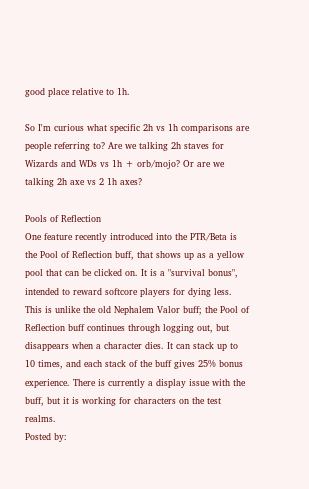good place relative to 1h.

So I'm curious what specific 2h vs 1h comparisons are people referring to? Are we talking 2h staves for Wizards and WDs vs 1h + orb/mojo? Or are we talking 2h axe vs 2 1h axes?

Pools of Reflection
One feature recently introduced into the PTR/Beta is the Pool of Reflection buff, that shows up as a yellow pool that can be clicked on. It is a "survival bonus", intended to reward softcore players for dying less. This is unlike the old Nephalem Valor buff; the Pool of Reflection buff continues through logging out, but disappears when a character dies. It can stack up to 10 times, and each stack of the buff gives 25% bonus experience. There is currently a display issue with the buff, but it is working for characters on the test realms.
Posted by: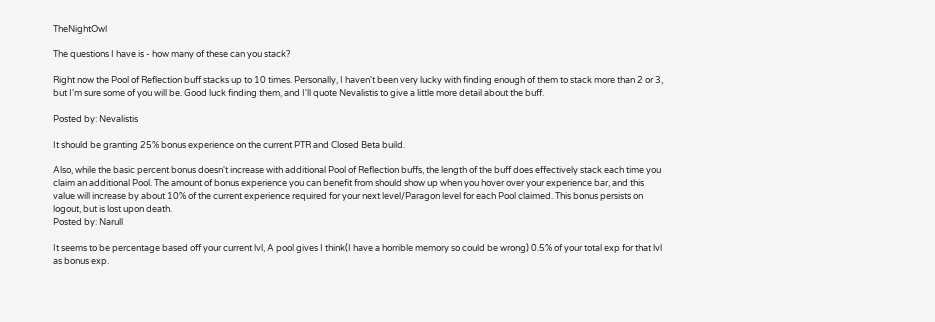TheNightOwl

The questions I have is - how many of these can you stack?

Right now the Pool of Reflection buff stacks up to 10 times. Personally, I haven't been very lucky with finding enough of them to stack more than 2 or 3, but I'm sure some of you will be. Good luck finding them, and I'll quote Nevalistis to give a little more detail about the buff.

Posted by: Nevalistis

It should be granting 25% bonus experience on the current PTR and Closed Beta build.

Also, while the basic percent bonus doesn't increase with additional Pool of Reflection buffs, the length of the buff does effectively stack each time you claim an additional Pool. The amount of bonus experience you can benefit from should show up when you hover over your experience bar, and this value will increase by about 10% of the current experience required for your next level/Paragon level for each Pool claimed. This bonus persists on logout, but is lost upon death.
Posted by: Narull

It seems to be percentage based off your current lvl, A pool gives I think(I have a horrible memory so could be wrong) 0.5% of your total exp for that lvl as bonus exp.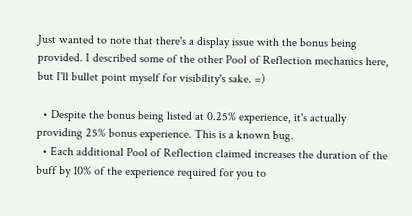Just wanted to note that there's a display issue with the bonus being provided. I described some of the other Pool of Reflection mechanics here, but I'll bullet point myself for visibility's sake. =)

  • Despite the bonus being listed at 0.25% experience, it's actually providing 25% bonus experience. This is a known bug.
  • Each additional Pool of Reflection claimed increases the duration of the buff by 10% of the experience required for you to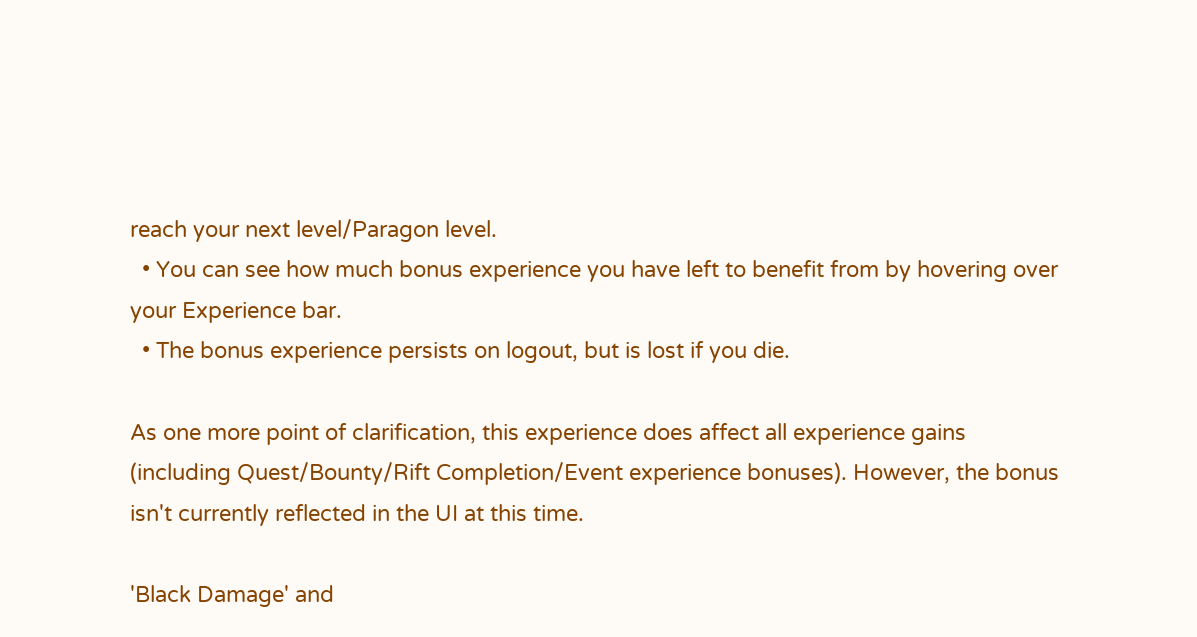reach your next level/Paragon level.
  • You can see how much bonus experience you have left to benefit from by hovering over your Experience bar.
  • The bonus experience persists on logout, but is lost if you die.

As one more point of clarification, this experience does affect all experience gains (including Quest/Bounty/Rift Completion/Event experience bonuses). However, the bonus isn't currently reflected in the UI at this time.

'Black Damage' and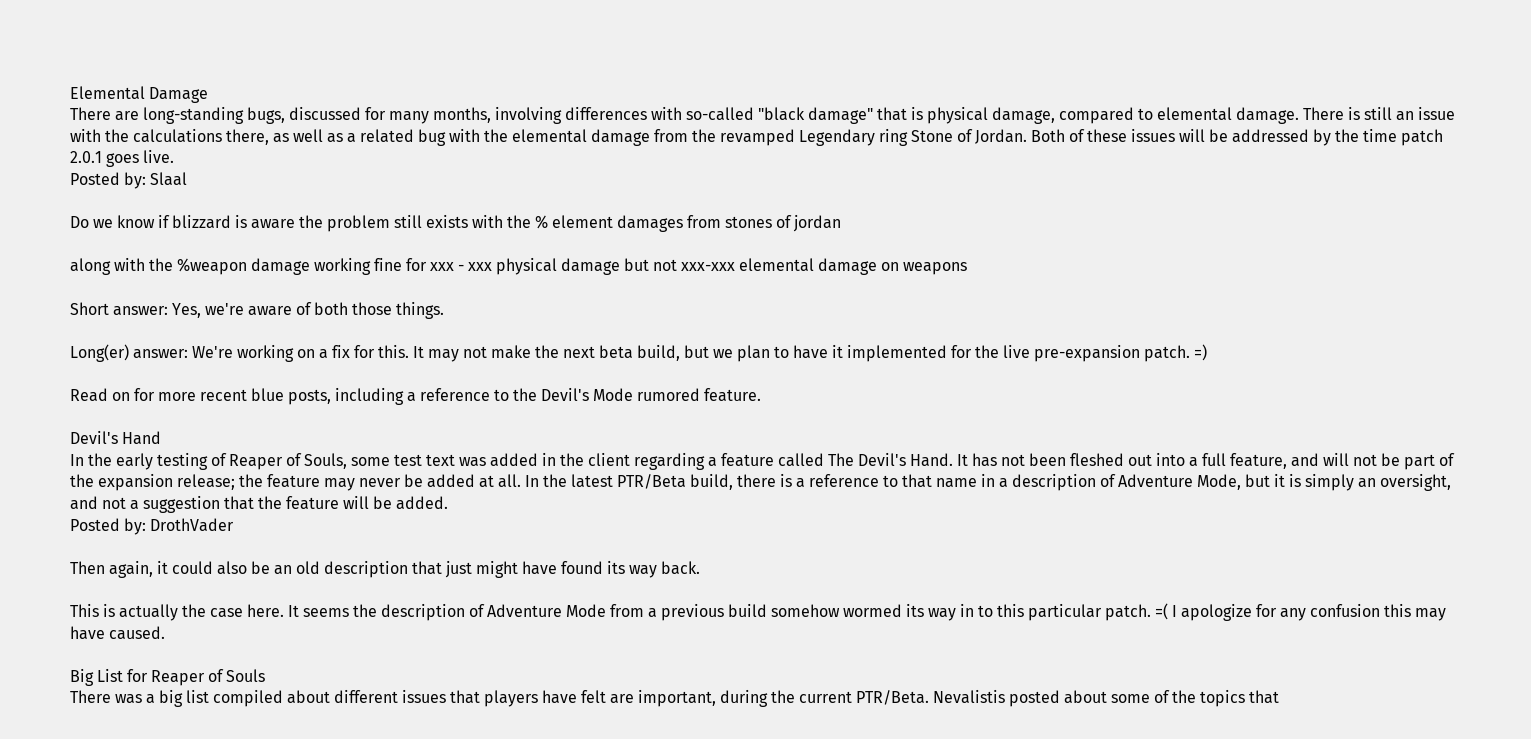Elemental Damage
There are long-standing bugs, discussed for many months, involving differences with so-called "black damage" that is physical damage, compared to elemental damage. There is still an issue with the calculations there, as well as a related bug with the elemental damage from the revamped Legendary ring Stone of Jordan. Both of these issues will be addressed by the time patch 2.0.1 goes live.
Posted by: Slaal

Do we know if blizzard is aware the problem still exists with the % element damages from stones of jordan

along with the %weapon damage working fine for xxx - xxx physical damage but not xxx-xxx elemental damage on weapons

Short answer: Yes, we're aware of both those things.

Long(er) answer: We're working on a fix for this. It may not make the next beta build, but we plan to have it implemented for the live pre-expansion patch. =)

Read on for more recent blue posts, including a reference to the Devil's Mode rumored feature.

Devil's Hand
In the early testing of Reaper of Souls, some test text was added in the client regarding a feature called The Devil's Hand. It has not been fleshed out into a full feature, and will not be part of the expansion release; the feature may never be added at all. In the latest PTR/Beta build, there is a reference to that name in a description of Adventure Mode, but it is simply an oversight, and not a suggestion that the feature will be added.
Posted by: DrothVader

Then again, it could also be an old description that just might have found its way back.

This is actually the case here. It seems the description of Adventure Mode from a previous build somehow wormed its way in to this particular patch. =( I apologize for any confusion this may have caused.

Big List for Reaper of Souls
There was a big list compiled about different issues that players have felt are important, during the current PTR/Beta. Nevalistis posted about some of the topics that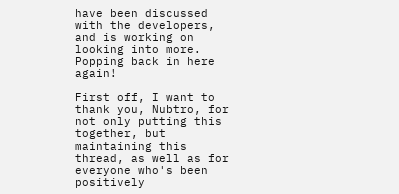have been discussed with the developers, and is working on looking into more.
Popping back in here again!

First off, I want to thank you, Nubtro, for not only putting this together, but maintaining this thread, as well as for everyone who's been positively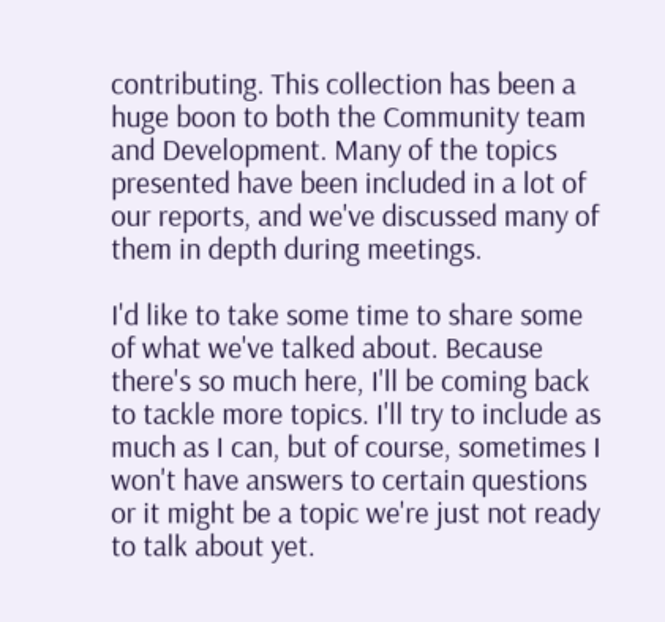contributing. This collection has been a huge boon to both the Community team and Development. Many of the topics presented have been included in a lot of our reports, and we've discussed many of them in depth during meetings.

I'd like to take some time to share some of what we've talked about. Because there's so much here, I'll be coming back to tackle more topics. I'll try to include as much as I can, but of course, sometimes I won't have answers to certain questions or it might be a topic we're just not ready to talk about yet.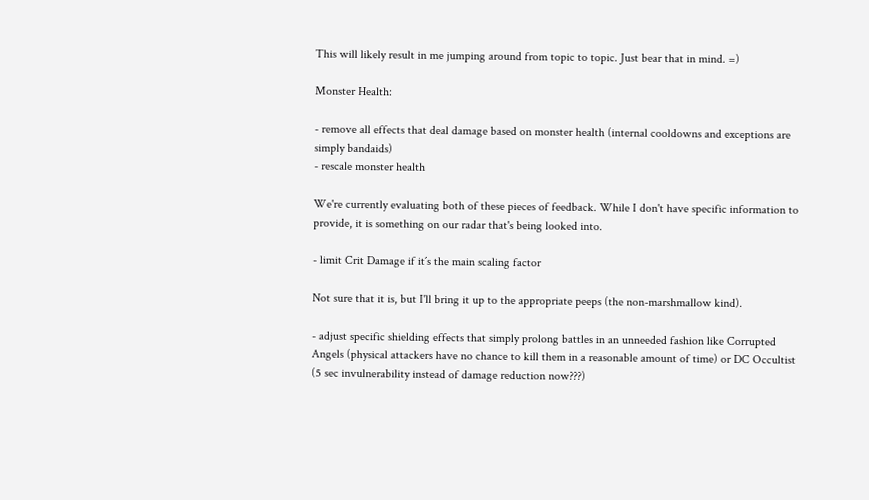This will likely result in me jumping around from topic to topic. Just bear that in mind. =)

Monster Health:

- remove all effects that deal damage based on monster health (internal cooldowns and exceptions are simply bandaids)
- rescale monster health

We're currently evaluating both of these pieces of feedback. While I don't have specific information to provide, it is something on our radar that's being looked into.

- limit Crit Damage if it´s the main scaling factor

Not sure that it is, but I'll bring it up to the appropriate peeps (the non-marshmallow kind).

- adjust specific shielding effects that simply prolong battles in an unneeded fashion like Corrupted Angels (physical attackers have no chance to kill them in a reasonable amount of time) or DC Occultist (5 sec invulnerability instead of damage reduction now???)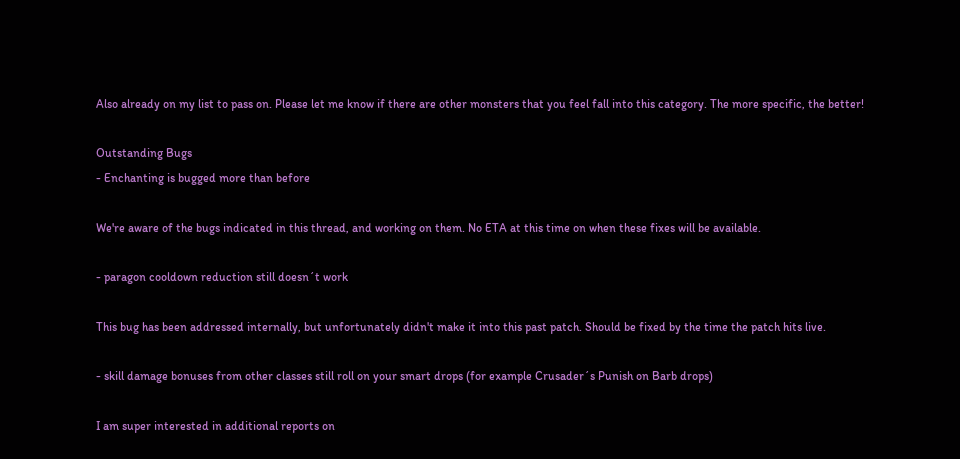Also already on my list to pass on. Please let me know if there are other monsters that you feel fall into this category. The more specific, the better!

Outstanding Bugs
- Enchanting is bugged more than before

We're aware of the bugs indicated in this thread, and working on them. No ETA at this time on when these fixes will be available.

- paragon cooldown reduction still doesn´t work

This bug has been addressed internally, but unfortunately didn't make it into this past patch. Should be fixed by the time the patch hits live.

- skill damage bonuses from other classes still roll on your smart drops (for example Crusader´s Punish on Barb drops)

I am super interested in additional reports on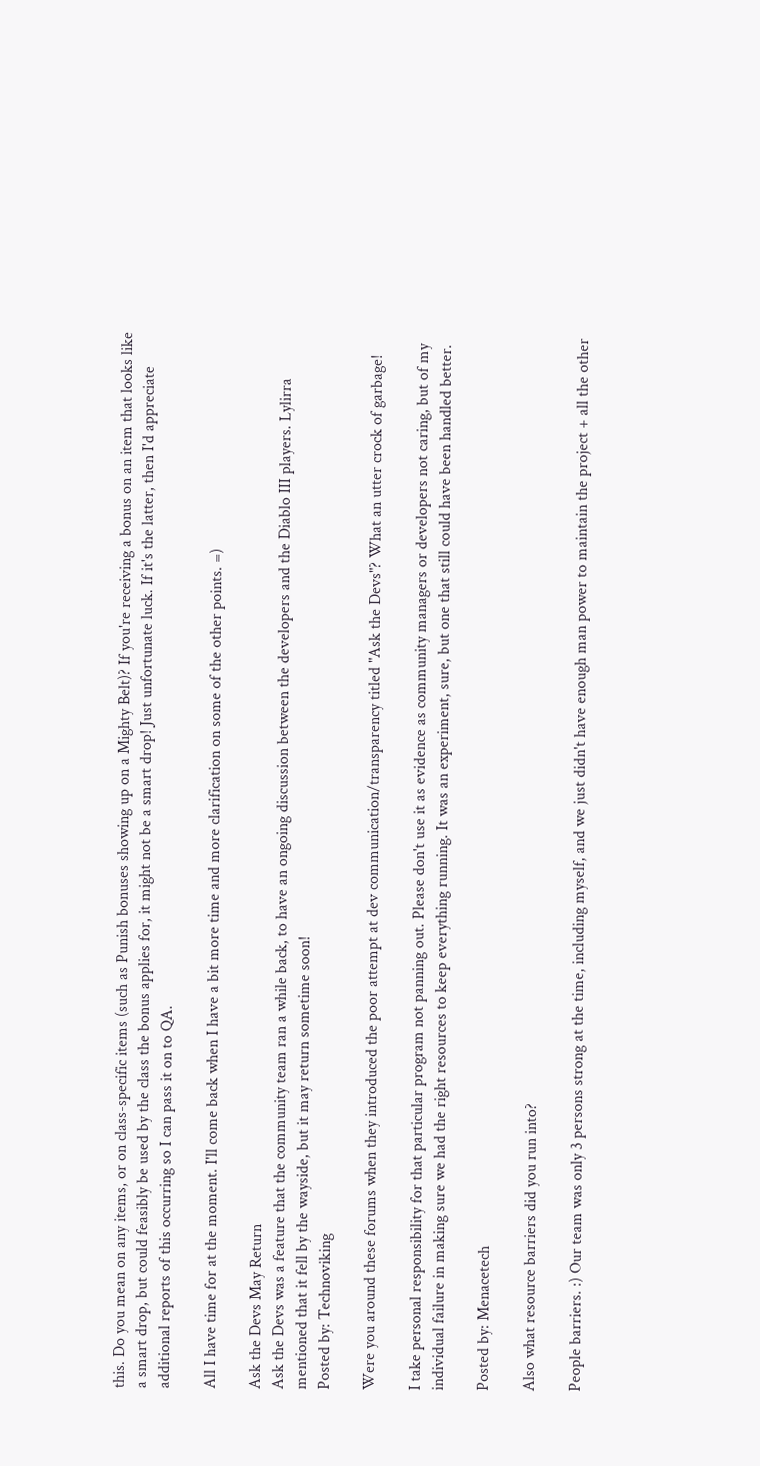this. Do you mean on any items, or on class-specific items (such as Punish bonuses showing up on a Mighty Belt)? If you're receiving a bonus on an item that looks like a smart drop, but could feasibly be used by the class the bonus applies for, it might not be a smart drop! Just unfortunate luck. If it's the latter, then I'd appreciate additional reports of this occurring so I can pass it on to QA.

All I have time for at the moment. I'll come back when I have a bit more time and more clarification on some of the other points. =)

Ask the Devs May Return
Ask the Devs was a feature that the community team ran a while back, to have an ongoing discussion between the developers and the Diablo III players. Lylirra mentioned that it fell by the wayside, but it may return sometime soon!
Posted by: Technoviking

Were you around these forums when they introduced the poor attempt at dev communication/transparency titled "Ask the Devs"? What an utter crock of garbage!

I take personal responsibility for that particular program not panning out. Please don't use it as evidence as community managers or developers not caring, but of my individual failure in making sure we had the right resources to keep everything running. It was an experiment, sure, but one that still could have been handled better.

Posted by: Menacetech

Also what resource barriers did you run into?

People barriers. :) Our team was only 3 persons strong at the time, including myself, and we just didn't have enough man power to maintain the project + all the other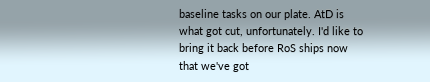baseline tasks on our plate. AtD is what got cut, unfortunately. I'd like to bring it back before RoS ships now that we've got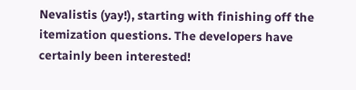Nevalistis (yay!), starting with finishing off the itemization questions. The developers have certainly been interested!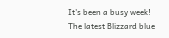It's been a busy week! The latest Blizzard blue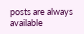posts are always available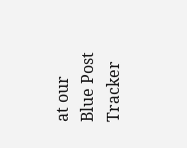at our Blue Post Tracker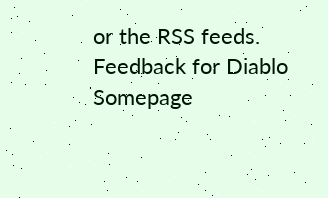or the RSS feeds.
Feedback for Diablo Somepage